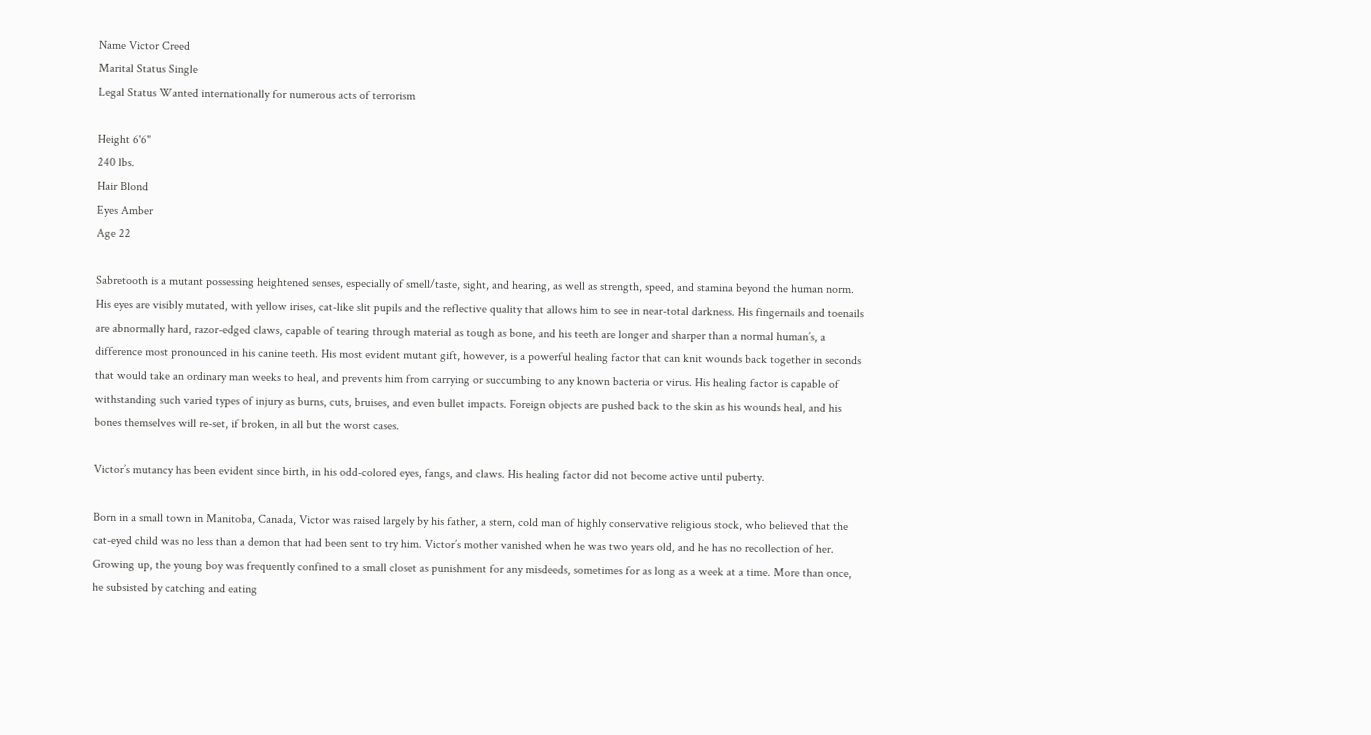Name Victor Creed
Marital Status Single
Legal Status Wanted internationally for numerous acts of terrorism

Height 6'6"
240 lbs.
Hair Blond
Eyes Amber
Age 22

Sabretooth is a mutant possessing heightened senses, especially of smell/taste, sight, and hearing, as well as strength, speed, and stamina beyond the human norm. His eyes are visibly mutated, with yellow irises, cat-like slit pupils and the reflective quality that allows him to see in near-total darkness. His fingernails and toenails are abnormally hard, razor-edged claws, capable of tearing through material as tough as bone, and his teeth are longer and sharper than a normal human’s, a difference most pronounced in his canine teeth. His most evident mutant gift, however, is a powerful healing factor that can knit wounds back together in seconds that would take an ordinary man weeks to heal, and prevents him from carrying or succumbing to any known bacteria or virus. His healing factor is capable of withstanding such varied types of injury as burns, cuts, bruises, and even bullet impacts. Foreign objects are pushed back to the skin as his wounds heal, and his bones themselves will re-set, if broken, in all but the worst cases.

Victor’s mutancy has been evident since birth, in his odd-colored eyes, fangs, and claws. His healing factor did not become active until puberty.

Born in a small town in Manitoba, Canada, Victor was raised largely by his father, a stern, cold man of highly conservative religious stock, who believed that the cat-eyed child was no less than a demon that had been sent to try him. Victor’s mother vanished when he was two years old, and he has no recollection of her. Growing up, the young boy was frequently confined to a small closet as punishment for any misdeeds, sometimes for as long as a week at a time. More than once, he subsisted by catching and eating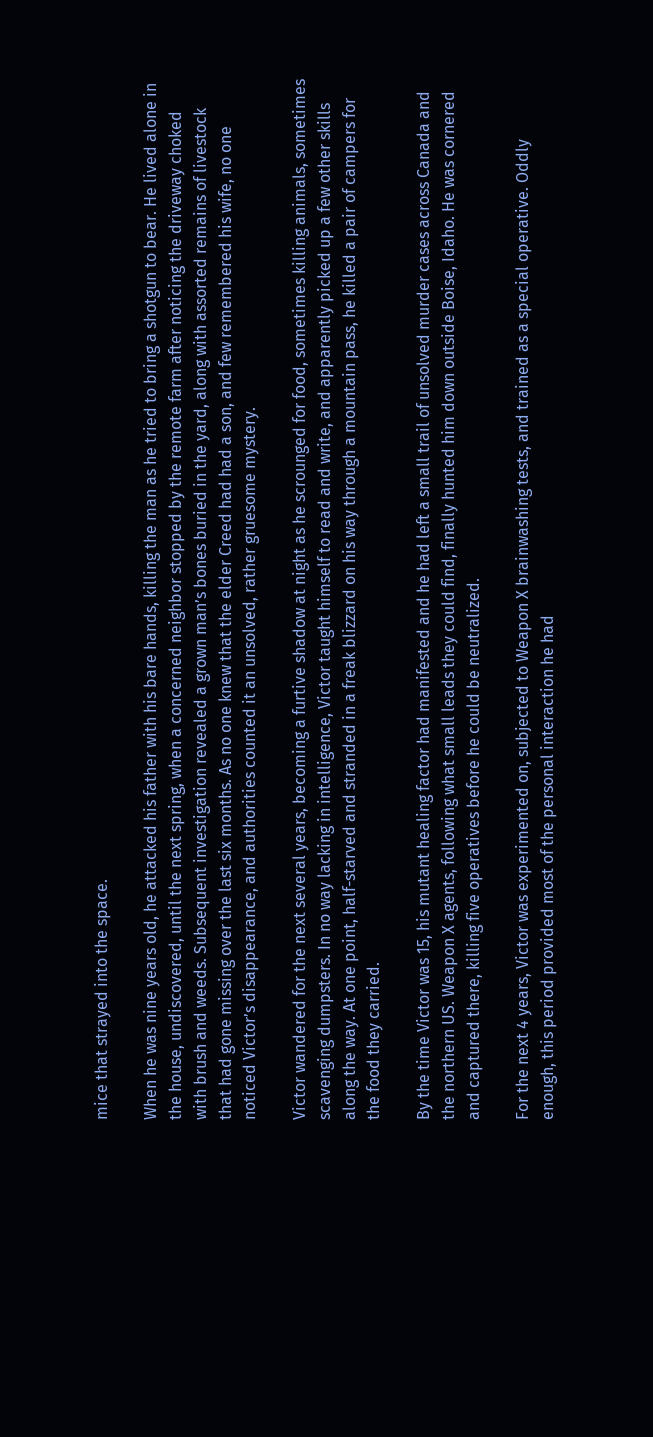mice that strayed into the space.

When he was nine years old, he attacked his father with his bare hands, killing the man as he tried to bring a shotgun to bear. He lived alone in the house, undiscovered, until the next spring, when a concerned neighbor stopped by the remote farm after noticing the driveway choked with brush and weeds. Subsequent investigation revealed a grown man’s bones buried in the yard, along with assorted remains of livestock that had gone missing over the last six months. As no one knew that the elder Creed had had a son, and few remembered his wife, no one noticed Victor’s disappearance, and authorities counted it an unsolved, rather gruesome mystery.

Victor wandered for the next several years, becoming a furtive shadow at night as he scrounged for food, sometimes killing animals, sometimes scavenging dumpsters. In no way lacking in intelligence, Victor taught himself to read and write, and apparently picked up a few other skills along the way. At one point, half-starved and stranded in a freak blizzard on his way through a mountain pass, he killed a pair of campers for the food they carried.

By the time Victor was 15, his mutant healing factor had manifested and he had left a small trail of unsolved murder cases across Canada and the northern US. Weapon X agents, following what small leads they could find, finally hunted him down outside Boise, Idaho. He was cornered and captured there, killing five operatives before he could be neutralized.

For the next 4 years, Victor was experimented on, subjected to Weapon X brainwashing tests, and trained as a special operative. Oddly enough, this period provided most of the personal interaction he had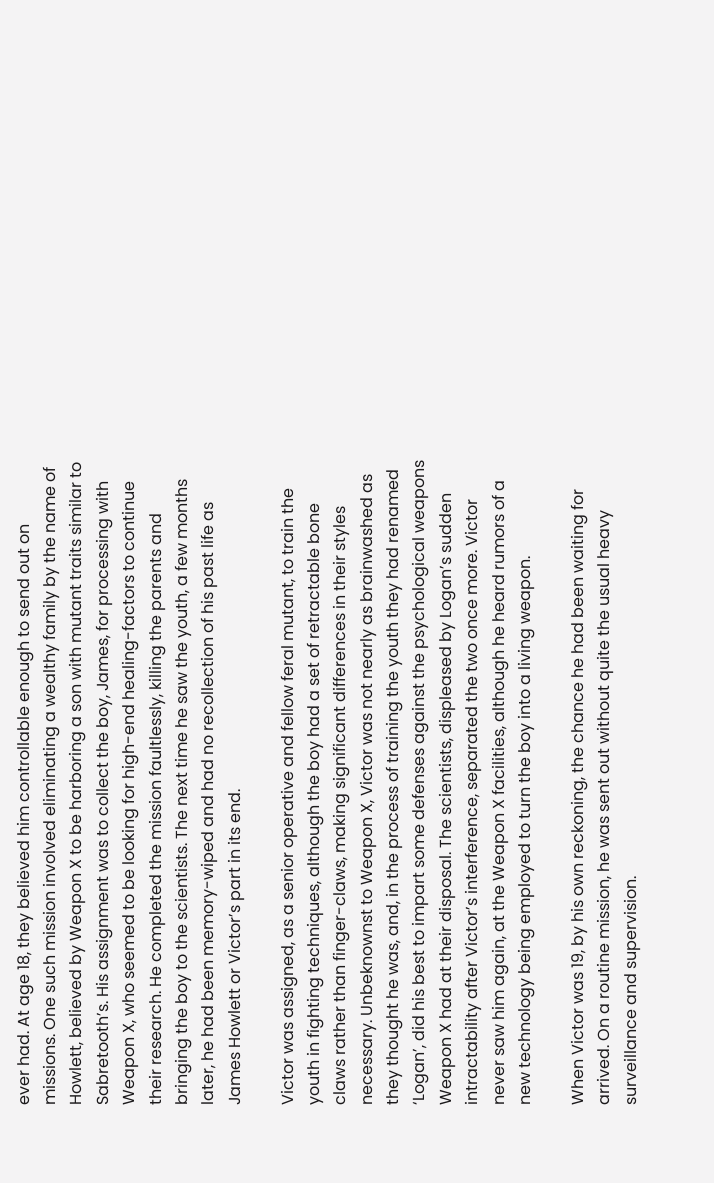ever had. At age 18, they believed him controllable enough to send out on missions. One such mission involved eliminating a wealthy family by the name of Howlett, believed by Weapon X to be harboring a son with mutant traits similar to Sabretooth’s. His assignment was to collect the boy, James, for processing with Weapon X, who seemed to be looking for high-end healing-factors to continue their research. He completed the mission faultlessly, killing the parents and bringing the boy to the scientists. The next time he saw the youth, a few months later, he had been memory-wiped and had no recollection of his past life as James Howlett or Victor’s part in its end.

Victor was assigned, as a senior operative and fellow feral mutant, to train the youth in fighting techniques, although the boy had a set of retractable bone claws rather than finger-claws, making significant differences in their styles necessary. Unbeknownst to Weapon X, Victor was not nearly as brainwashed as they thought he was, and, in the process of training the youth they had renamed ‘Logan’, did his best to impart some defenses against the psychological weapons Weapon X had at their disposal. The scientists, displeased by Logan’s sudden intractability after Victor’s interference, separated the two once more. Victor never saw him again, at the Weapon X facilities, although he heard rumors of a new technology being employed to turn the boy into a living weapon.

When Victor was 19, by his own reckoning, the chance he had been waiting for arrived. On a routine mission, he was sent out without quite the usual heavy surveillance and supervision.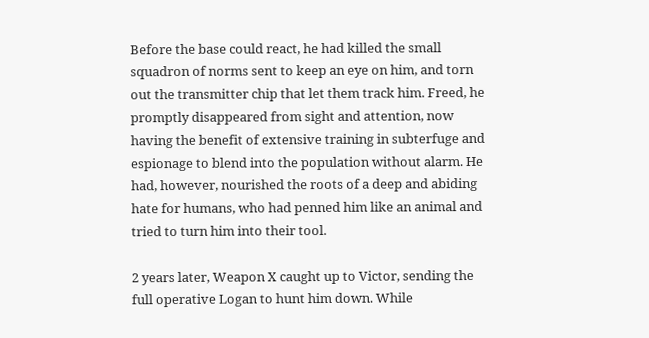Before the base could react, he had killed the small squadron of norms sent to keep an eye on him, and torn out the transmitter chip that let them track him. Freed, he promptly disappeared from sight and attention, now having the benefit of extensive training in subterfuge and espionage to blend into the population without alarm. He had, however, nourished the roots of a deep and abiding hate for humans, who had penned him like an animal and tried to turn him into their tool.

2 years later, Weapon X caught up to Victor, sending the full operative Logan to hunt him down. While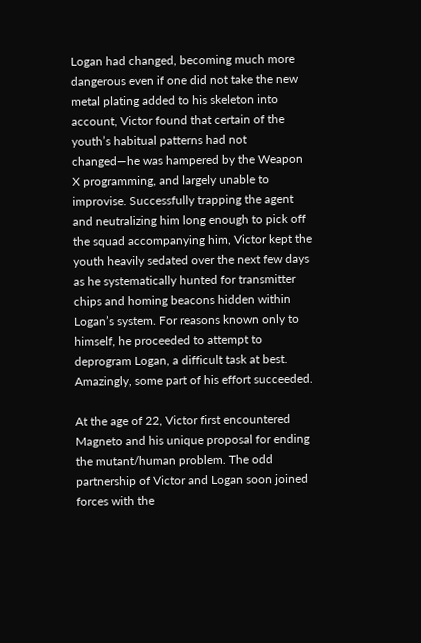Logan had changed, becoming much more dangerous even if one did not take the new metal plating added to his skeleton into account, Victor found that certain of the youth’s habitual patterns had not changed—he was hampered by the Weapon X programming, and largely unable to improvise. Successfully trapping the agent and neutralizing him long enough to pick off the squad accompanying him, Victor kept the youth heavily sedated over the next few days as he systematically hunted for transmitter chips and homing beacons hidden within Logan’s system. For reasons known only to himself, he proceeded to attempt to deprogram Logan, a difficult task at best. Amazingly, some part of his effort succeeded.

At the age of 22, Victor first encountered Magneto and his unique proposal for ending the mutant/human problem. The odd partnership of Victor and Logan soon joined forces with the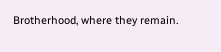Brotherhood, where they remain.